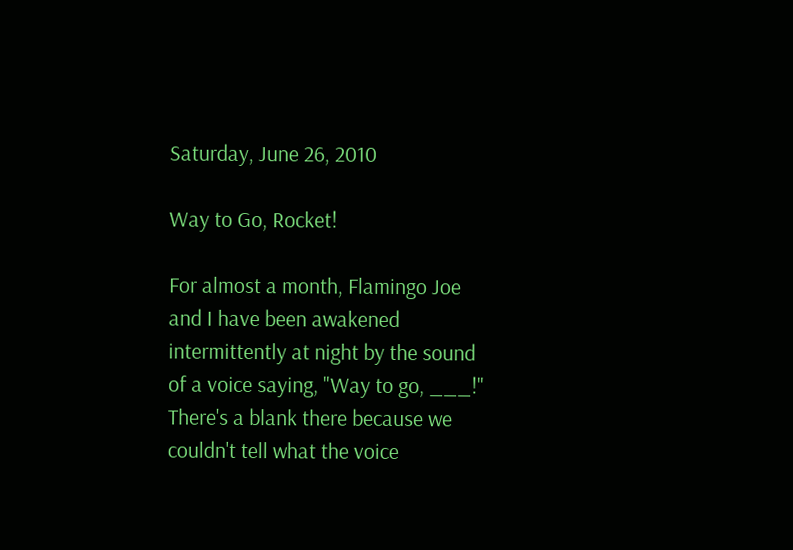Saturday, June 26, 2010

Way to Go, Rocket!

For almost a month, Flamingo Joe and I have been awakened intermittently at night by the sound of a voice saying, "Way to go, ___!" There's a blank there because we couldn't tell what the voice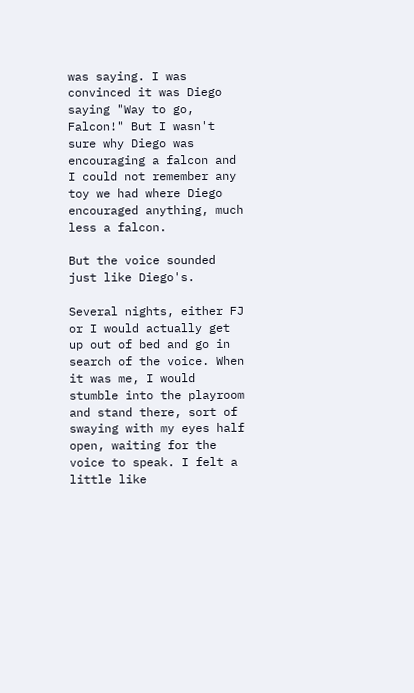was saying. I was convinced it was Diego saying "Way to go, Falcon!" But I wasn't sure why Diego was encouraging a falcon and I could not remember any toy we had where Diego encouraged anything, much less a falcon.

But the voice sounded just like Diego's.

Several nights, either FJ or I would actually get up out of bed and go in search of the voice. When it was me, I would stumble into the playroom and stand there, sort of swaying with my eyes half open, waiting for the voice to speak. I felt a little like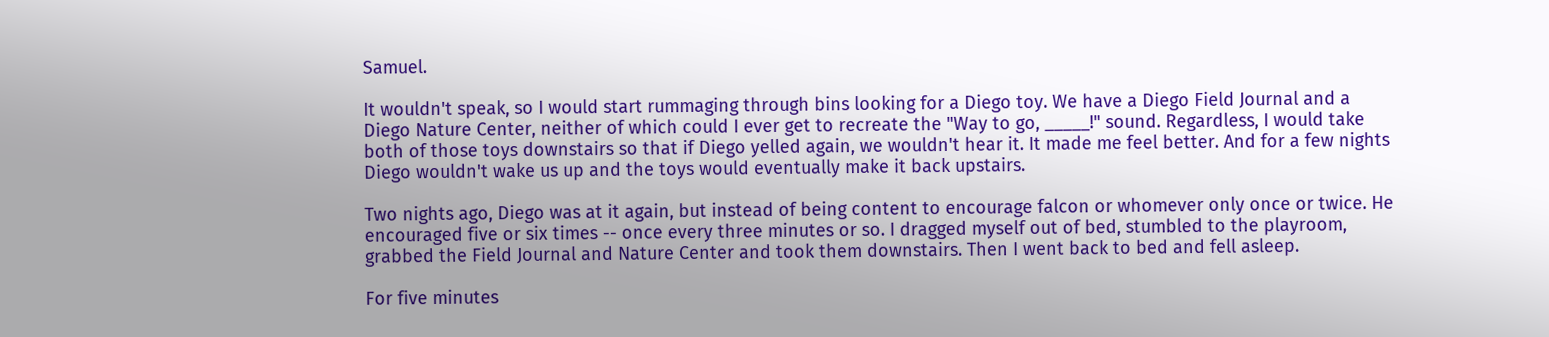Samuel.

It wouldn't speak, so I would start rummaging through bins looking for a Diego toy. We have a Diego Field Journal and a Diego Nature Center, neither of which could I ever get to recreate the "Way to go, _____!" sound. Regardless, I would take both of those toys downstairs so that if Diego yelled again, we wouldn't hear it. It made me feel better. And for a few nights Diego wouldn't wake us up and the toys would eventually make it back upstairs.

Two nights ago, Diego was at it again, but instead of being content to encourage falcon or whomever only once or twice. He encouraged five or six times -- once every three minutes or so. I dragged myself out of bed, stumbled to the playroom, grabbed the Field Journal and Nature Center and took them downstairs. Then I went back to bed and fell asleep.

For five minutes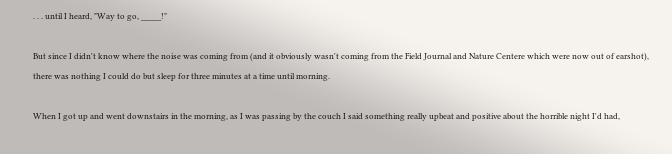. . . until I heard, "Way to go, _____!"

But since I didn't know where the noise was coming from (and it obviously wasn't coming from the Field Journal and Nature Centere which were now out of earshot), there was nothing I could do but sleep for three minutes at a time until morning.

When I got up and went downstairs in the morning, as I was passing by the couch I said something really upbeat and positive about the horrible night I'd had,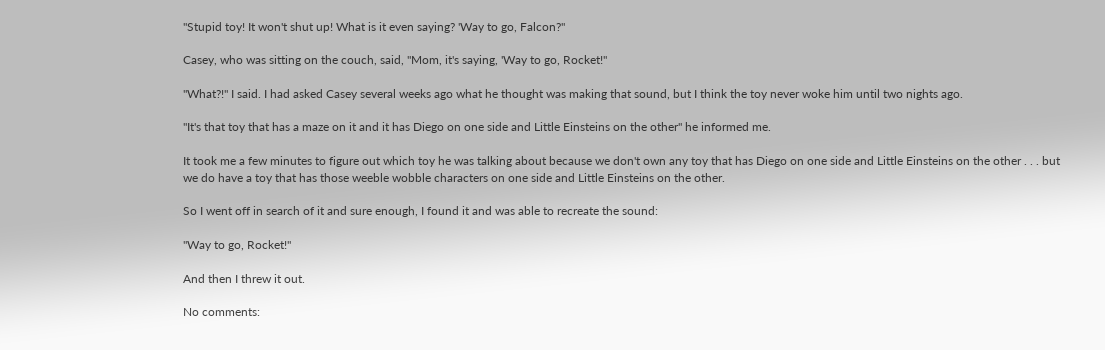"Stupid toy! It won't shut up! What is it even saying? 'Way to go, Falcon?"

Casey, who was sitting on the couch, said, "Mom, it's saying, 'Way to go, Rocket!"

"What?!" I said. I had asked Casey several weeks ago what he thought was making that sound, but I think the toy never woke him until two nights ago.

"It's that toy that has a maze on it and it has Diego on one side and Little Einsteins on the other" he informed me.

It took me a few minutes to figure out which toy he was talking about because we don't own any toy that has Diego on one side and Little Einsteins on the other . . . but we do have a toy that has those weeble wobble characters on one side and Little Einsteins on the other.

So I went off in search of it and sure enough, I found it and was able to recreate the sound:

"Way to go, Rocket!"

And then I threw it out.

No comments: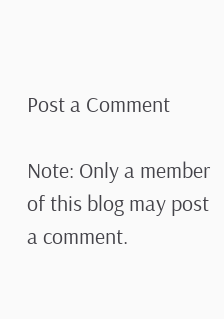Post a Comment

Note: Only a member of this blog may post a comment.